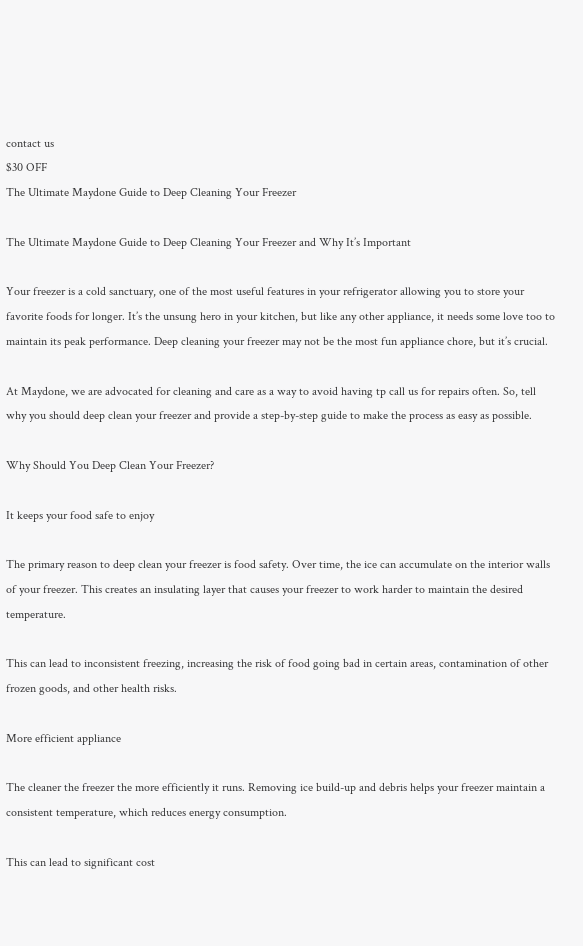contact us
$30 OFF
The Ultimate Maydone Guide to Deep Cleaning Your Freezer

The Ultimate Maydone Guide to Deep Cleaning Your Freezer and Why It’s Important

Your freezer is a cold sanctuary, one of the most useful features in your refrigerator allowing you to store your favorite foods for longer. It’s the unsung hero in your kitchen, but like any other appliance, it needs some love too to maintain its peak performance. Deep cleaning your freezer may not be the most fun appliance chore, but it’s crucial.

At Maydone, we are advocated for cleaning and care as a way to avoid having tp call us for repairs often. So, tell why you should deep clean your freezer and provide a step-by-step guide to make the process as easy as possible.

Why Should You Deep Clean Your Freezer?

It keeps your food safe to enjoy

The primary reason to deep clean your freezer is food safety. Over time, the ice can accumulate on the interior walls of your freezer. This creates an insulating layer that causes your freezer to work harder to maintain the desired temperature.

This can lead to inconsistent freezing, increasing the risk of food going bad in certain areas, contamination of other frozen goods, and other health risks.

More efficient appliance

The cleaner the freezer the more efficiently it runs. Removing ice build-up and debris helps your freezer maintain a consistent temperature, which reduces energy consumption.

This can lead to significant cost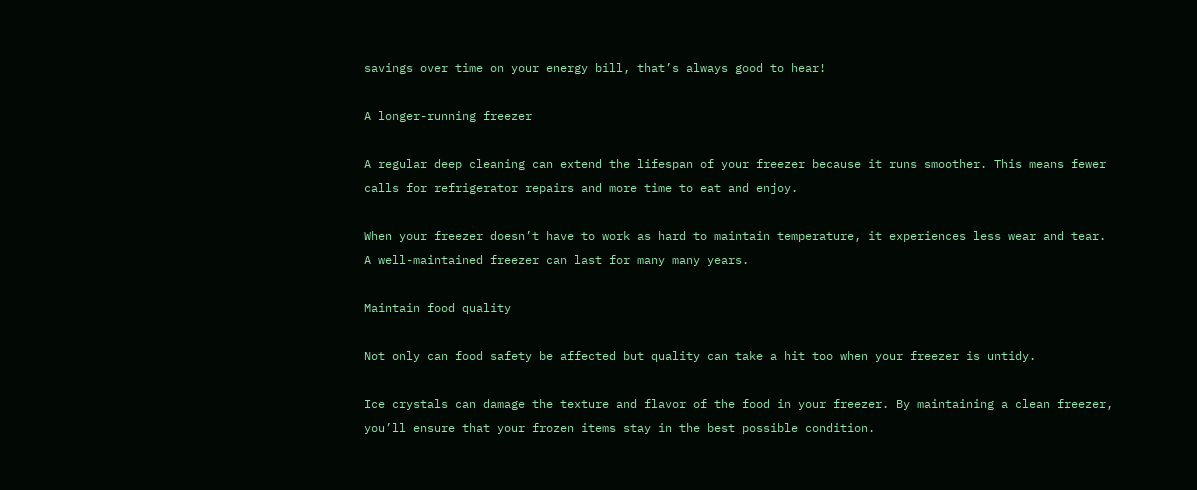savings over time on your energy bill, that’s always good to hear!

A longer-running freezer

A regular deep cleaning can extend the lifespan of your freezer because it runs smoother. This means fewer calls for refrigerator repairs and more time to eat and enjoy.

When your freezer doesn’t have to work as hard to maintain temperature, it experiences less wear and tear. A well-maintained freezer can last for many many years.

Maintain food quality

Not only can food safety be affected but quality can take a hit too when your freezer is untidy.

Ice crystals can damage the texture and flavor of the food in your freezer. By maintaining a clean freezer, you’ll ensure that your frozen items stay in the best possible condition.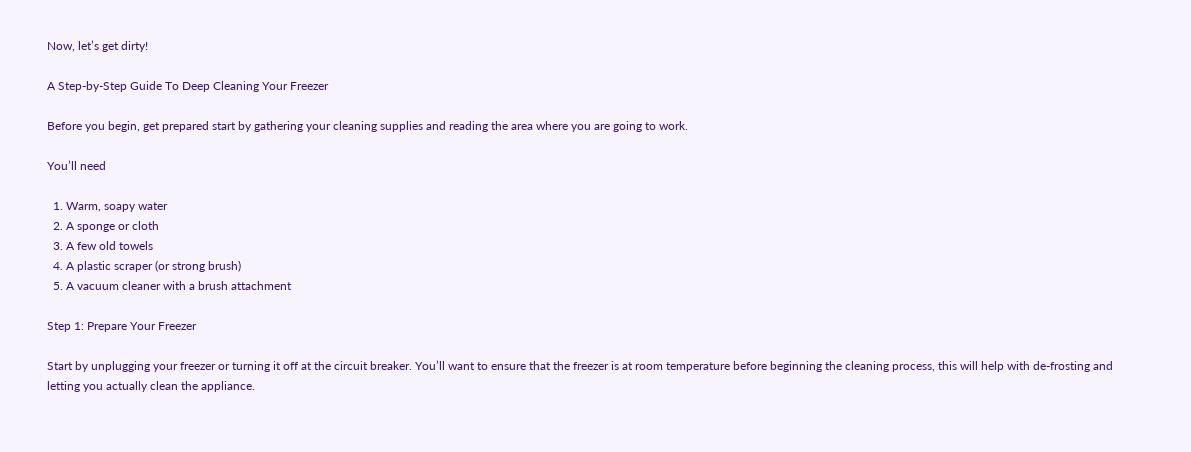Now, let’s get dirty!

A Step-by-Step Guide To Deep Cleaning Your Freezer

Before you begin, get prepared start by gathering your cleaning supplies and reading the area where you are going to work.

You’ll need

  1. Warm, soapy water
  2. A sponge or cloth
  3. A few old towels
  4. A plastic scraper (or strong brush)
  5. A vacuum cleaner with a brush attachment

Step 1: Prepare Your Freezer

Start by unplugging your freezer or turning it off at the circuit breaker. You’ll want to ensure that the freezer is at room temperature before beginning the cleaning process, this will help with de-frosting and letting you actually clean the appliance.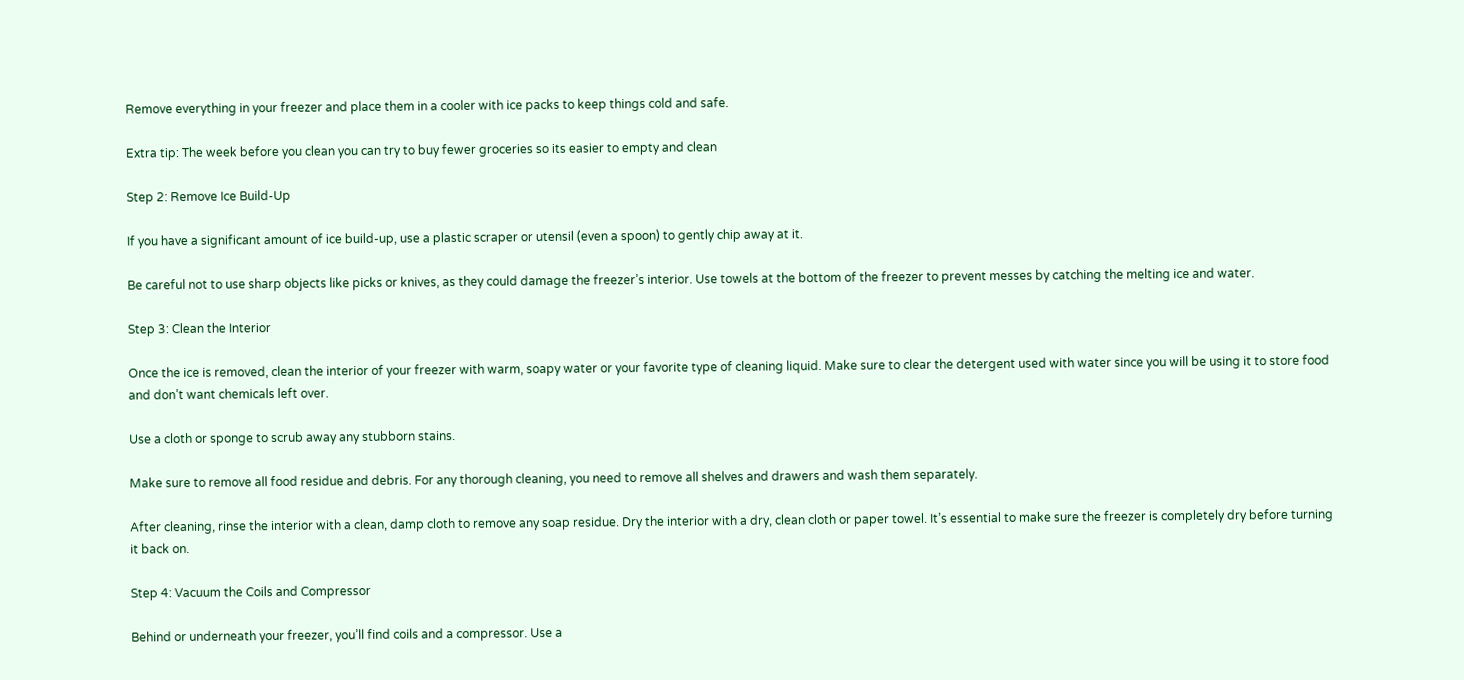Remove everything in your freezer and place them in a cooler with ice packs to keep things cold and safe.

Extra tip: The week before you clean you can try to buy fewer groceries so its easier to empty and clean

Step 2: Remove Ice Build-Up

If you have a significant amount of ice build-up, use a plastic scraper or utensil (even a spoon) to gently chip away at it.

Be careful not to use sharp objects like picks or knives, as they could damage the freezer’s interior. Use towels at the bottom of the freezer to prevent messes by catching the melting ice and water.

Step 3: Clean the Interior

Once the ice is removed, clean the interior of your freezer with warm, soapy water or your favorite type of cleaning liquid. Make sure to clear the detergent used with water since you will be using it to store food and don’t want chemicals left over.

Use a cloth or sponge to scrub away any stubborn stains.

Make sure to remove all food residue and debris. For any thorough cleaning, you need to remove all shelves and drawers and wash them separately.

After cleaning, rinse the interior with a clean, damp cloth to remove any soap residue. Dry the interior with a dry, clean cloth or paper towel. It’s essential to make sure the freezer is completely dry before turning it back on.

Step 4: Vacuum the Coils and Compressor

Behind or underneath your freezer, you’ll find coils and a compressor. Use a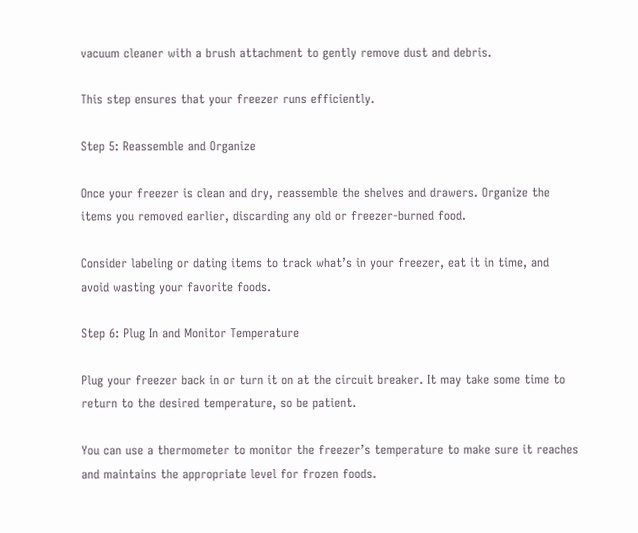vacuum cleaner with a brush attachment to gently remove dust and debris.

This step ensures that your freezer runs efficiently.

Step 5: Reassemble and Organize

Once your freezer is clean and dry, reassemble the shelves and drawers. Organize the items you removed earlier, discarding any old or freezer-burned food.

Consider labeling or dating items to track what’s in your freezer, eat it in time, and avoid wasting your favorite foods.

Step 6: Plug In and Monitor Temperature

Plug your freezer back in or turn it on at the circuit breaker. It may take some time to return to the desired temperature, so be patient.

You can use a thermometer to monitor the freezer’s temperature to make sure it reaches and maintains the appropriate level for frozen foods.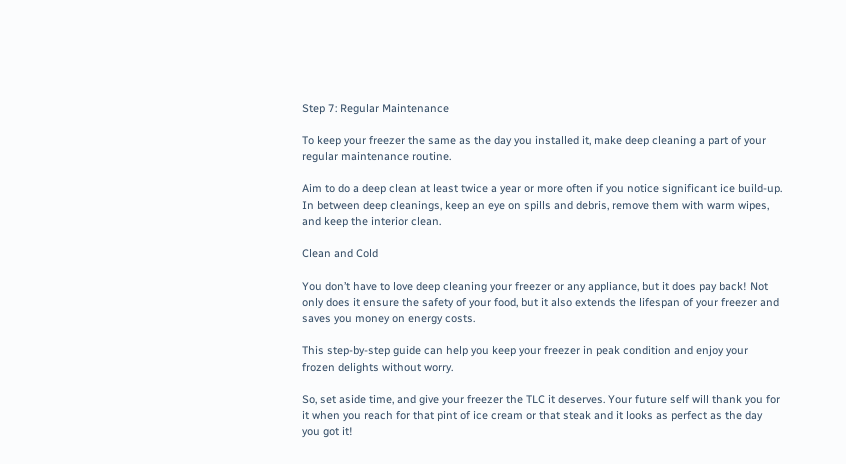Step 7: Regular Maintenance

To keep your freezer the same as the day you installed it, make deep cleaning a part of your regular maintenance routine.

Aim to do a deep clean at least twice a year or more often if you notice significant ice build-up. In between deep cleanings, keep an eye on spills and debris, remove them with warm wipes, and keep the interior clean.

Clean and Cold

You don’t have to love deep cleaning your freezer or any appliance, but it does pay back! Not only does it ensure the safety of your food, but it also extends the lifespan of your freezer and saves you money on energy costs.

This step-by-step guide can help you keep your freezer in peak condition and enjoy your frozen delights without worry.

So, set aside time, and give your freezer the TLC it deserves. Your future self will thank you for it when you reach for that pint of ice cream or that steak and it looks as perfect as the day you got it!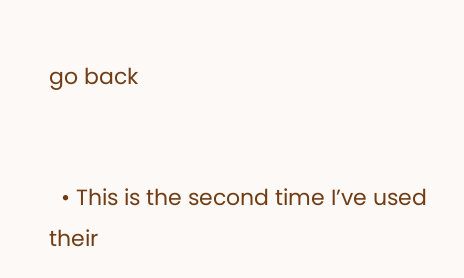go back


  • This is the second time I’ve used their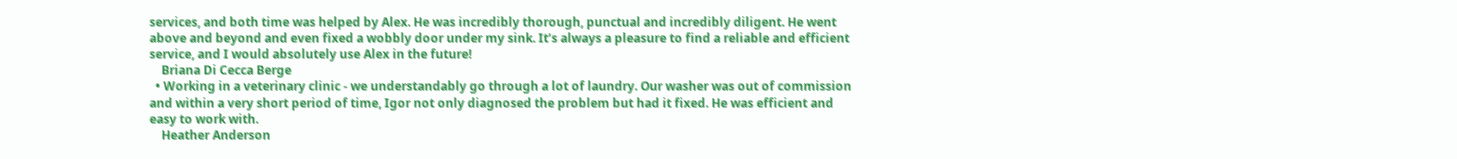services, and both time was helped by Alex. He was incredibly thorough, punctual and incredibly diligent. He went above and beyond and even fixed a wobbly door under my sink. It’s always a pleasure to find a reliable and efficient service, and I would absolutely use Alex in the future!
    Briana Di Cecca Berge
  • Working in a veterinary clinic - we understandably go through a lot of laundry. Our washer was out of commission and within a very short period of time, Igor not only diagnosed the problem but had it fixed. He was efficient and easy to work with.
    Heather Anderson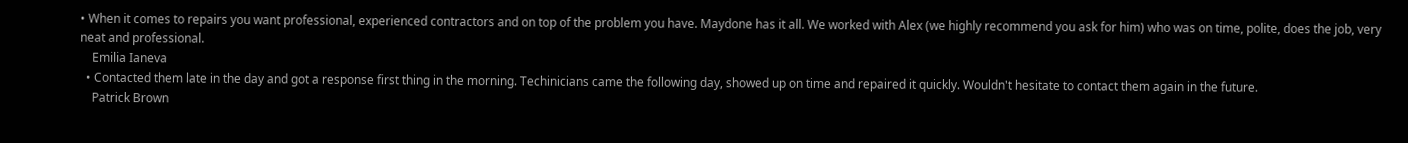• When it comes to repairs you want professional, experienced contractors and on top of the problem you have. Maydone has it all. We worked with Alex (we highly recommend you ask for him) who was on time, polite, does the job, very neat and professional.
    Emilia Ianeva
  • Contacted them late in the day and got a response first thing in the morning. Techinicians came the following day, showed up on time and repaired it quickly. Wouldn't hesitate to contact them again in the future.
    Patrick Brown